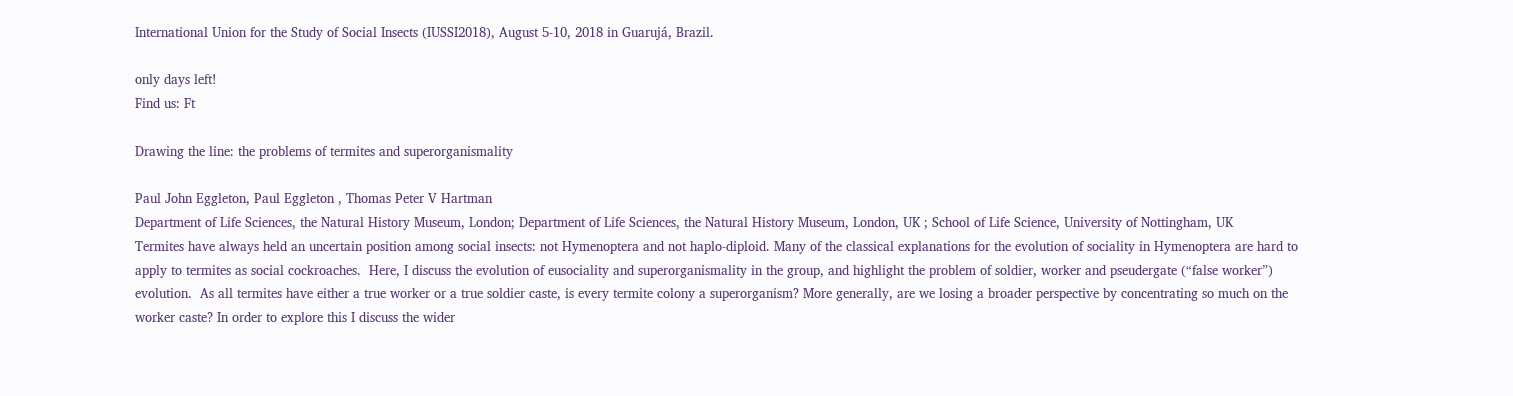International Union for the Study of Social Insects (IUSSI2018), August 5-10, 2018 in Guarujá, Brazil.

only days left!
Find us: Ft

Drawing the line: the problems of termites and superorganismality

Paul John Eggleton, Paul Eggleton , Thomas Peter V Hartman
Department of Life Sciences, the Natural History Museum, London; Department of Life Sciences, the Natural History Museum, London, UK ; School of Life Science, University of Nottingham, UK
Termites have always held an uncertain position among social insects: not Hymenoptera and not haplo-diploid. Many of the classical explanations for the evolution of sociality in Hymenoptera are hard to apply to termites as social cockroaches.  Here, I discuss the evolution of eusociality and superorganismality in the group, and highlight the problem of soldier, worker and pseudergate (“false worker”) evolution.  As all termites have either a true worker or a true soldier caste, is every termite colony a superorganism? More generally, are we losing a broader perspective by concentrating so much on the worker caste? In order to explore this I discuss the wider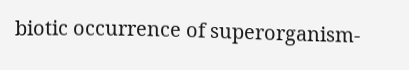biotic occurrence of superorganism-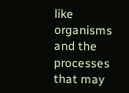like organisms and the processes that may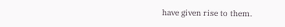have given rise to them.